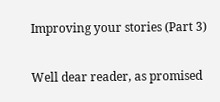Improving your stories (Part 3)

Well dear reader, as promised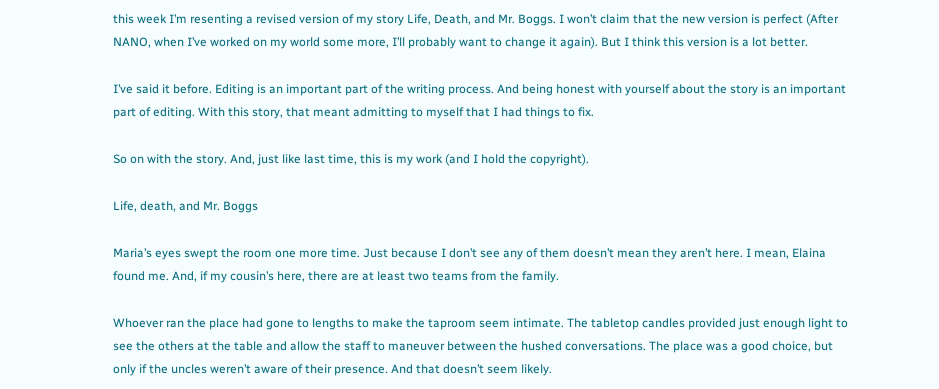this week I’m resenting a revised version of my story Life, Death, and Mr. Boggs. I won’t claim that the new version is perfect (After NANO, when I’ve worked on my world some more, I’ll probably want to change it again). But I think this version is a lot better.

I’ve said it before. Editing is an important part of the writing process. And being honest with yourself about the story is an important part of editing. With this story, that meant admitting to myself that I had things to fix.

So on with the story. And, just like last time, this is my work (and I hold the copyright).

Life, death, and Mr. Boggs

Maria’s eyes swept the room one more time. Just because I don’t see any of them doesn’t mean they aren’t here. I mean, Elaina found me. And, if my cousin’s here, there are at least two teams from the family.

Whoever ran the place had gone to lengths to make the taproom seem intimate. The tabletop candles provided just enough light to see the others at the table and allow the staff to maneuver between the hushed conversations. The place was a good choice, but only if the uncles weren’t aware of their presence. And that doesn’t seem likely.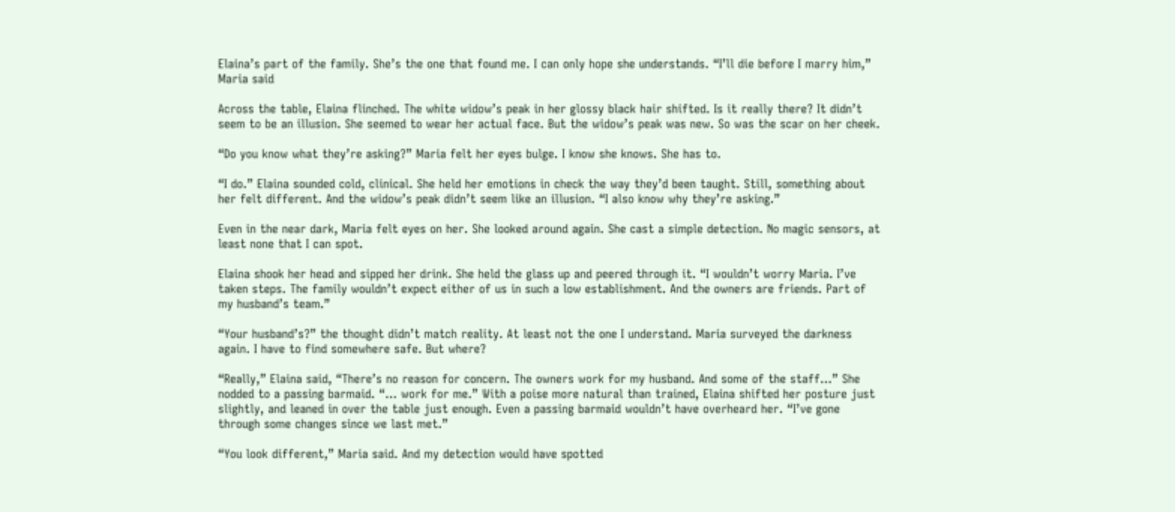Elaina’s part of the family. She’s the one that found me. I can only hope she understands. “I’ll die before I marry him,” Maria said

Across the table, Elaina flinched. The white widow’s peak in her glossy black hair shifted. Is it really there? It didn’t seem to be an illusion. She seemed to wear her actual face. But the widow’s peak was new. So was the scar on her cheek.

“Do you know what they’re asking?” Maria felt her eyes bulge. I know she knows. She has to.

“I do.” Elaina sounded cold, clinical. She held her emotions in check the way they’d been taught. Still, something about her felt different. And the widow’s peak didn’t seem like an illusion. “I also know why they’re asking.”

Even in the near dark, Maria felt eyes on her. She looked around again. She cast a simple detection. No magic sensors, at least none that I can spot.

Elaina shook her head and sipped her drink. She held the glass up and peered through it. “I wouldn’t worry Maria. I’ve taken steps. The family wouldn’t expect either of us in such a low establishment. And the owners are friends. Part of my husband’s team.”

“Your husband’s?” the thought didn’t match reality. At least not the one I understand. Maria surveyed the darkness again. I have to find somewhere safe. But where?

“Really,” Elaina said, “There’s no reason for concern. The owners work for my husband. And some of the staff…” She nodded to a passing barmaid. “… work for me.” With a poise more natural than trained, Elaina shifted her posture just slightly, and leaned in over the table just enough. Even a passing barmaid wouldn’t have overheard her. “I’ve gone through some changes since we last met.”

“You look different,” Maria said. And my detection would have spotted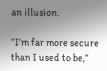an illusion.

“I’m far more secure than I used to be,”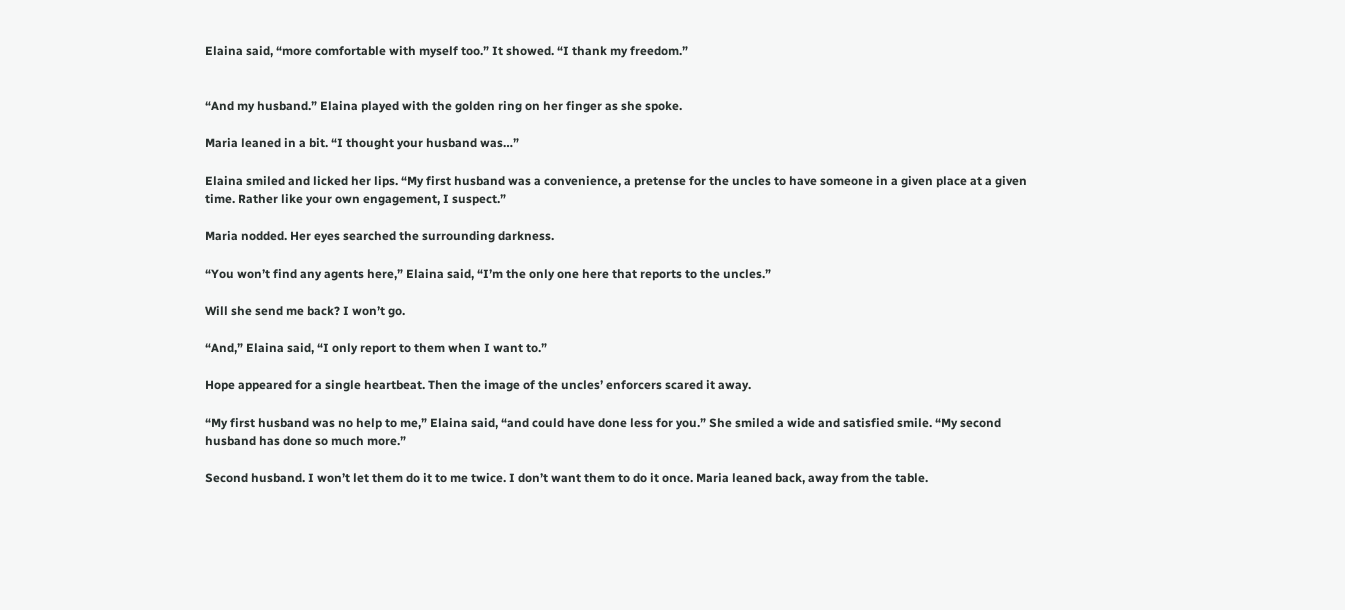Elaina said, “more comfortable with myself too.” It showed. “I thank my freedom.”


“And my husband.” Elaina played with the golden ring on her finger as she spoke.

Maria leaned in a bit. “I thought your husband was…”

Elaina smiled and licked her lips. “My first husband was a convenience, a pretense for the uncles to have someone in a given place at a given time. Rather like your own engagement, I suspect.”

Maria nodded. Her eyes searched the surrounding darkness.

“You won’t find any agents here,” Elaina said, “I’m the only one here that reports to the uncles.”

Will she send me back? I won’t go.

“And,” Elaina said, “I only report to them when I want to.”

Hope appeared for a single heartbeat. Then the image of the uncles’ enforcers scared it away.

“My first husband was no help to me,” Elaina said, “and could have done less for you.” She smiled a wide and satisfied smile. “My second husband has done so much more.”

Second husband. I won’t let them do it to me twice. I don’t want them to do it once. Maria leaned back, away from the table.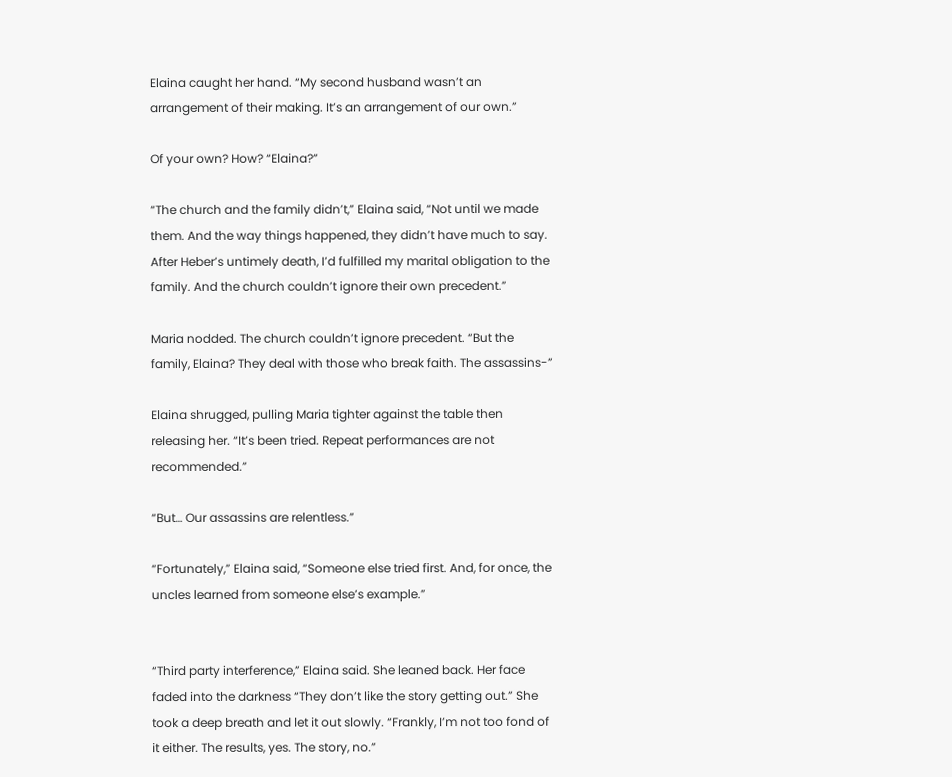Elaina caught her hand. “My second husband wasn’t an arrangement of their making. It’s an arrangement of our own.”

Of your own? How? “Elaina?”

“The church and the family didn’t,” Elaina said, “Not until we made them. And the way things happened, they didn’t have much to say. After Heber’s untimely death, I’d fulfilled my marital obligation to the family. And the church couldn’t ignore their own precedent.”

Maria nodded. The church couldn’t ignore precedent. “But the family, Elaina? They deal with those who break faith. The assassins-”

Elaina shrugged, pulling Maria tighter against the table then releasing her. “It’s been tried. Repeat performances are not recommended.”

“But… Our assassins are relentless.”

“Fortunately,” Elaina said, “Someone else tried first. And, for once, the uncles learned from someone else’s example.”


“Third party interference,” Elaina said. She leaned back. Her face faded into the darkness “They don’t like the story getting out.” She took a deep breath and let it out slowly. “Frankly, I’m not too fond of it either. The results, yes. The story, no.”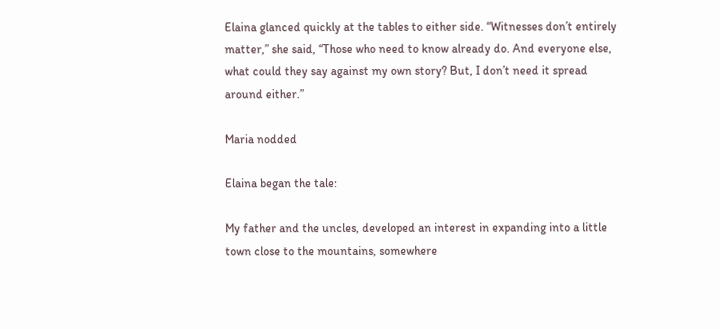Elaina glanced quickly at the tables to either side. “Witnesses don’t entirely matter,” she said, “Those who need to know already do. And everyone else, what could they say against my own story? But, I don’t need it spread around either.”

Maria nodded

Elaina began the tale:

My father and the uncles, developed an interest in expanding into a little town close to the mountains, somewhere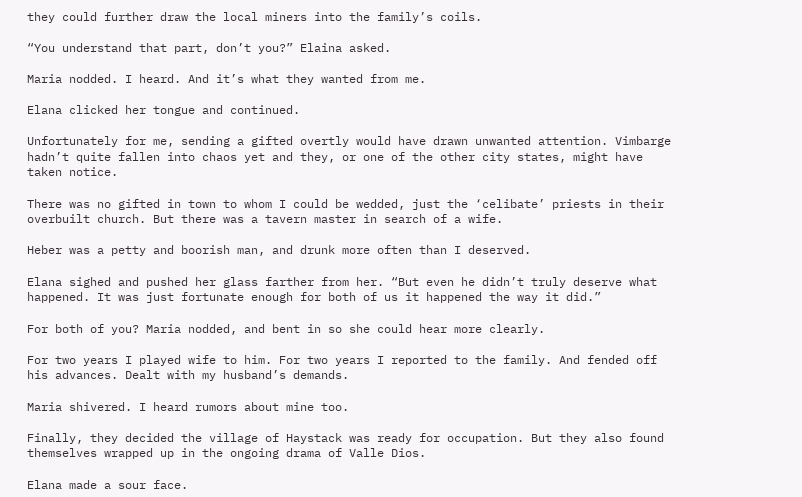they could further draw the local miners into the family’s coils.

“You understand that part, don’t you?” Elaina asked.

Maria nodded. I heard. And it’s what they wanted from me.

Elana clicked her tongue and continued.

Unfortunately for me, sending a gifted overtly would have drawn unwanted attention. Vimbarge hadn’t quite fallen into chaos yet and they, or one of the other city states, might have taken notice.

There was no gifted in town to whom I could be wedded, just the ‘celibate’ priests in their overbuilt church. But there was a tavern master in search of a wife.

Heber was a petty and boorish man, and drunk more often than I deserved.

Elana sighed and pushed her glass farther from her. “But even he didn’t truly deserve what happened. It was just fortunate enough for both of us it happened the way it did.”

For both of you? Maria nodded, and bent in so she could hear more clearly.

For two years I played wife to him. For two years I reported to the family. And fended off his advances. Dealt with my husband’s demands.

Maria shivered. I heard rumors about mine too.

Finally, they decided the village of Haystack was ready for occupation. But they also found themselves wrapped up in the ongoing drama of Valle Dios.

Elana made a sour face.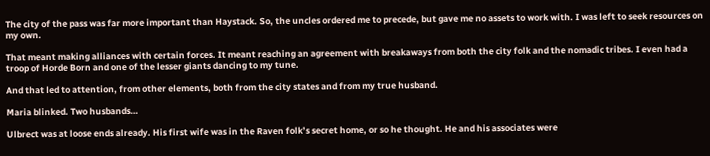The city of the pass was far more important than Haystack. So, the uncles ordered me to precede, but gave me no assets to work with. I was left to seek resources on my own.

That meant making alliances with certain forces. It meant reaching an agreement with breakaways from both the city folk and the nomadic tribes. I even had a troop of Horde Born and one of the lesser giants dancing to my tune.

And that led to attention, from other elements, both from the city states and from my true husband.

Maria blinked. Two husbands…

Ulbrect was at loose ends already. His first wife was in the Raven folk’s secret home, or so he thought. He and his associates were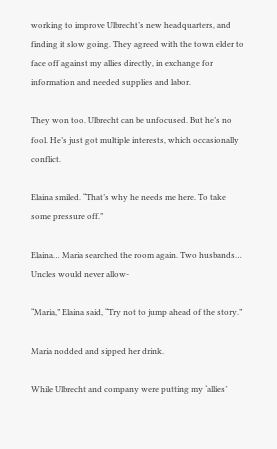working to improve Ulbrecht’s new headquarters, and finding it slow going. They agreed with the town elder to face off against my allies directly, in exchange for information and needed supplies and labor.

They won too. Ulbrecht can be unfocused. But he’s no fool. He’s just got multiple interests, which occasionally conflict.

Elaina smiled. “That’s why he needs me here. To take some pressure off.”

Elaina… Maria searched the room again. Two husbands… Uncles would never allow-

“Maria,” Elaina said, “Try not to jump ahead of the story.”

Maria nodded and sipped her drink.

While Ulbrecht and company were putting my ‘allies’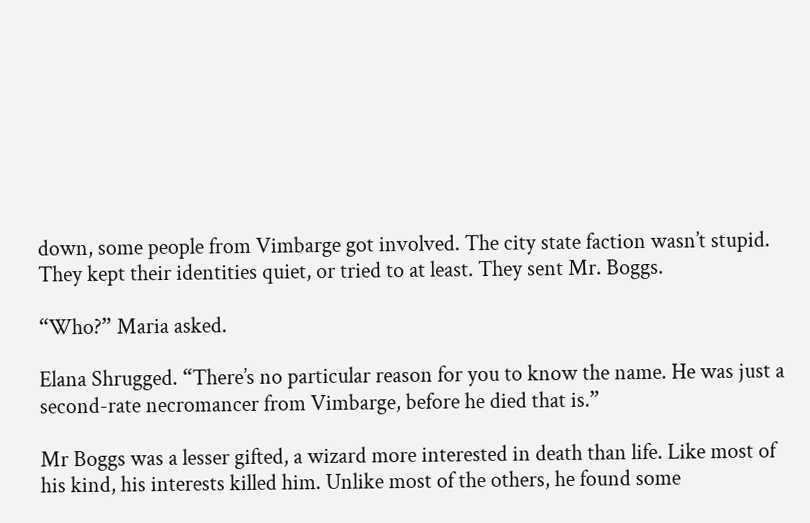down, some people from Vimbarge got involved. The city state faction wasn’t stupid. They kept their identities quiet, or tried to at least. They sent Mr. Boggs.

“Who?” Maria asked.

Elana Shrugged. “There’s no particular reason for you to know the name. He was just a second-rate necromancer from Vimbarge, before he died that is.”

Mr Boggs was a lesser gifted, a wizard more interested in death than life. Like most of his kind, his interests killed him. Unlike most of the others, he found some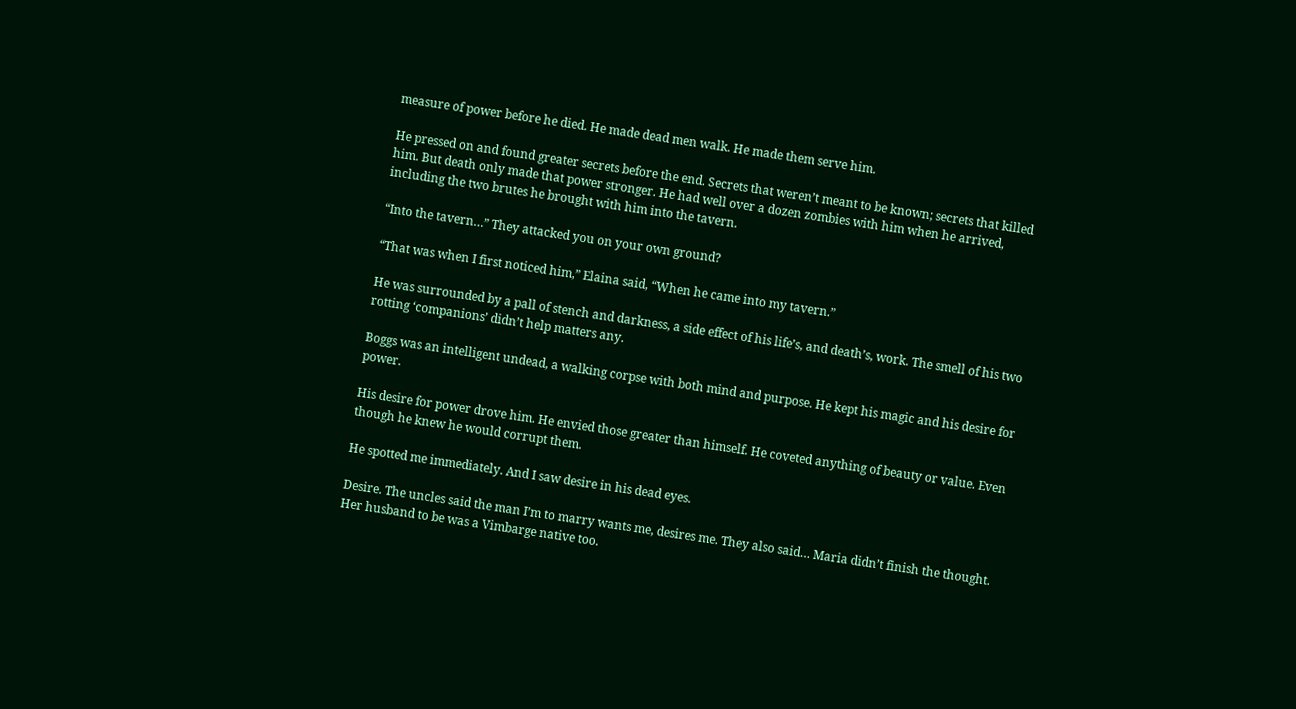measure of power before he died. He made dead men walk. He made them serve him.

He pressed on and found greater secrets before the end. Secrets that weren’t meant to be known; secrets that killed him. But death only made that power stronger. He had well over a dozen zombies with him when he arrived, including the two brutes he brought with him into the tavern.

“Into the tavern…” They attacked you on your own ground?

“That was when I first noticed him,” Elaina said, “When he came into my tavern.”

He was surrounded by a pall of stench and darkness, a side effect of his life’s, and death’s, work. The smell of his two rotting ‘companions’ didn’t help matters any.

Boggs was an intelligent undead, a walking corpse with both mind and purpose. He kept his magic and his desire for power.

His desire for power drove him. He envied those greater than himself. He coveted anything of beauty or value. Even though he knew he would corrupt them.

He spotted me immediately. And I saw desire in his dead eyes.

Desire. The uncles said the man I’m to marry wants me, desires me. They also said… Maria didn’t finish the thought. Her husband to be was a Vimbarge native too.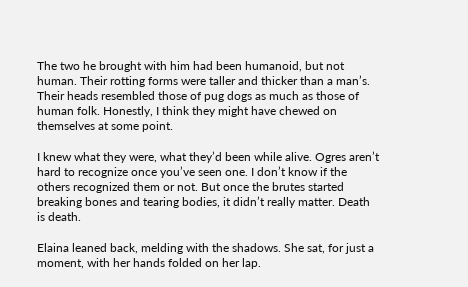The two he brought with him had been humanoid, but not human. Their rotting forms were taller and thicker than a man’s. Their heads resembled those of pug dogs as much as those of human folk. Honestly, I think they might have chewed on themselves at some point.

I knew what they were, what they’d been while alive. Ogres aren’t hard to recognize once you’ve seen one. I don’t know if the others recognized them or not. But once the brutes started breaking bones and tearing bodies, it didn’t really matter. Death is death.

Elaina leaned back, melding with the shadows. She sat, for just a moment, with her hands folded on her lap.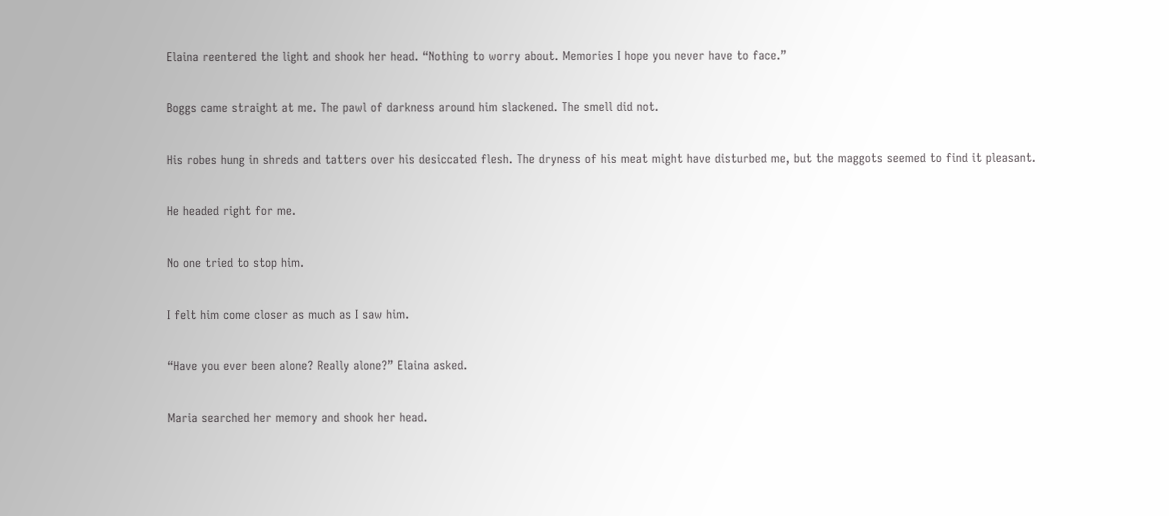Elaina reentered the light and shook her head. “Nothing to worry about. Memories I hope you never have to face.”

Boggs came straight at me. The pawl of darkness around him slackened. The smell did not.

His robes hung in shreds and tatters over his desiccated flesh. The dryness of his meat might have disturbed me, but the maggots seemed to find it pleasant.

He headed right for me.

No one tried to stop him.

I felt him come closer as much as I saw him.

“Have you ever been alone? Really alone?” Elaina asked.

Maria searched her memory and shook her head.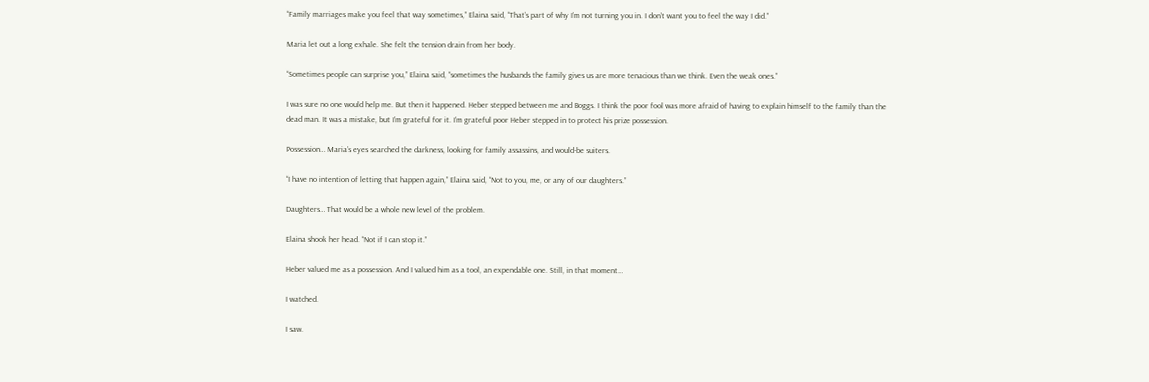“Family marriages make you feel that way sometimes,” Elaina said, “That’s part of why I’m not turning you in. I don’t want you to feel the way I did.”

Maria let out a long exhale. She felt the tension drain from her body.

“Sometimes people can surprise you,” Elaina said, “sometimes the husbands the family gives us are more tenacious than we think. Even the weak ones.”

I was sure no one would help me. But then it happened. Heber stepped between me and Boggs. I think the poor fool was more afraid of having to explain himself to the family than the dead man. It was a mistake, but I’m grateful for it. I’m grateful poor Heber stepped in to protect his prize possession.

Possession… Maria’s eyes searched the darkness, looking for family assassins, and would-be suiters.

“I have no intention of letting that happen again,” Elaina said, “Not to you, me, or any of our daughters.”

Daughters… That would be a whole new level of the problem.

Elaina shook her head. “Not if I can stop it.”

Heber valued me as a possession. And I valued him as a tool, an expendable one. Still, in that moment…

I watched.

I saw.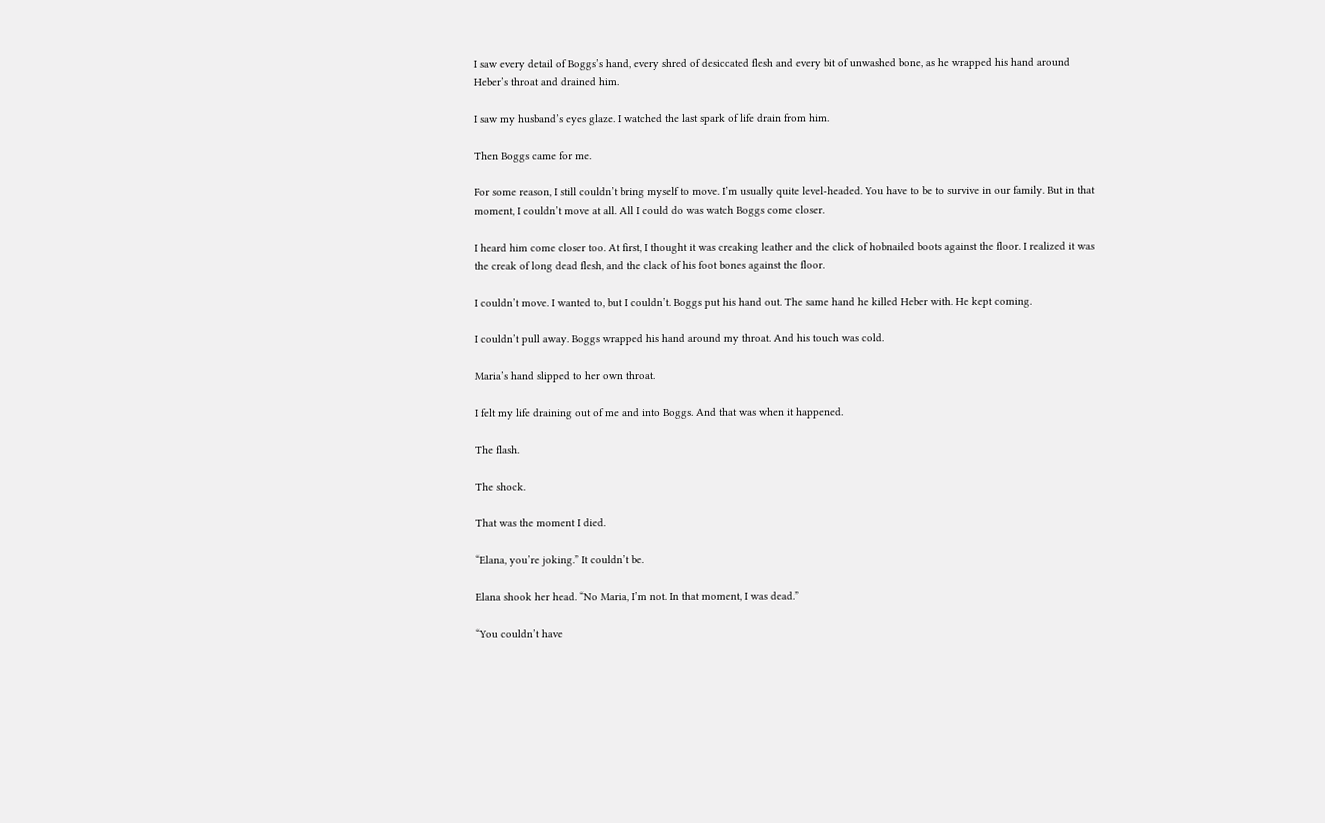I saw every detail of Boggs’s hand, every shred of desiccated flesh and every bit of unwashed bone, as he wrapped his hand around Heber’s throat and drained him.

I saw my husband’s eyes glaze. I watched the last spark of life drain from him.

Then Boggs came for me.

For some reason, I still couldn’t bring myself to move. I’m usually quite level-headed. You have to be to survive in our family. But in that moment, I couldn’t move at all. All I could do was watch Boggs come closer.

I heard him come closer too. At first, I thought it was creaking leather and the click of hobnailed boots against the floor. I realized it was the creak of long dead flesh, and the clack of his foot bones against the floor.

I couldn’t move. I wanted to, but I couldn’t. Boggs put his hand out. The same hand he killed Heber with. He kept coming.

I couldn’t pull away. Boggs wrapped his hand around my throat. And his touch was cold.

Maria’s hand slipped to her own throat.

I felt my life draining out of me and into Boggs. And that was when it happened.

The flash.

The shock.

That was the moment I died.

“Elana, you’re joking.” It couldn’t be.

Elana shook her head. “No Maria, I’m not. In that moment, I was dead.”

“You couldn’t have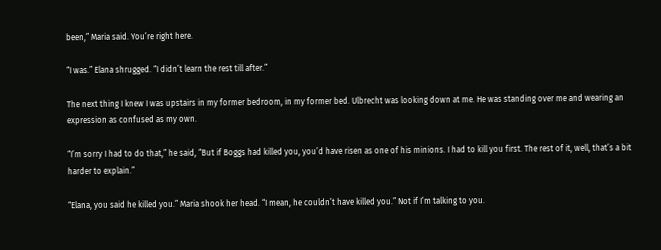been,” Maria said. You’re right here.

“I was.” Elana shrugged. “I didn’t learn the rest till after.”

The next thing I knew I was upstairs in my former bedroom, in my former bed. Ulbrecht was looking down at me. He was standing over me and wearing an expression as confused as my own.

“I’m sorry I had to do that,” he said, “But if Boggs had killed you, you’d have risen as one of his minions. I had to kill you first. The rest of it, well, that’s a bit harder to explain.”

“Elana, you said he killed you.” Maria shook her head. “I mean, he couldn’t have killed you.” Not if I’m talking to you.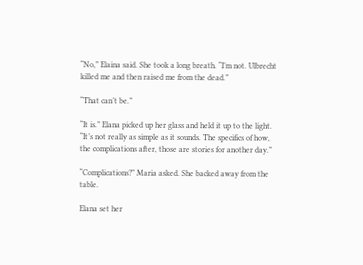“No,” Elaina said. She took a long breath. “I’m not. Ulbrecht killed me and then raised me from the dead.”

“That can’t be.”

“It is.” Elana picked up her glass and held it up to the light. “It’s not really as simple as it sounds. The specifics of how, the complications after, those are stories for another day.”

“Complications?” Maria asked. She backed away from the table.

Elana set her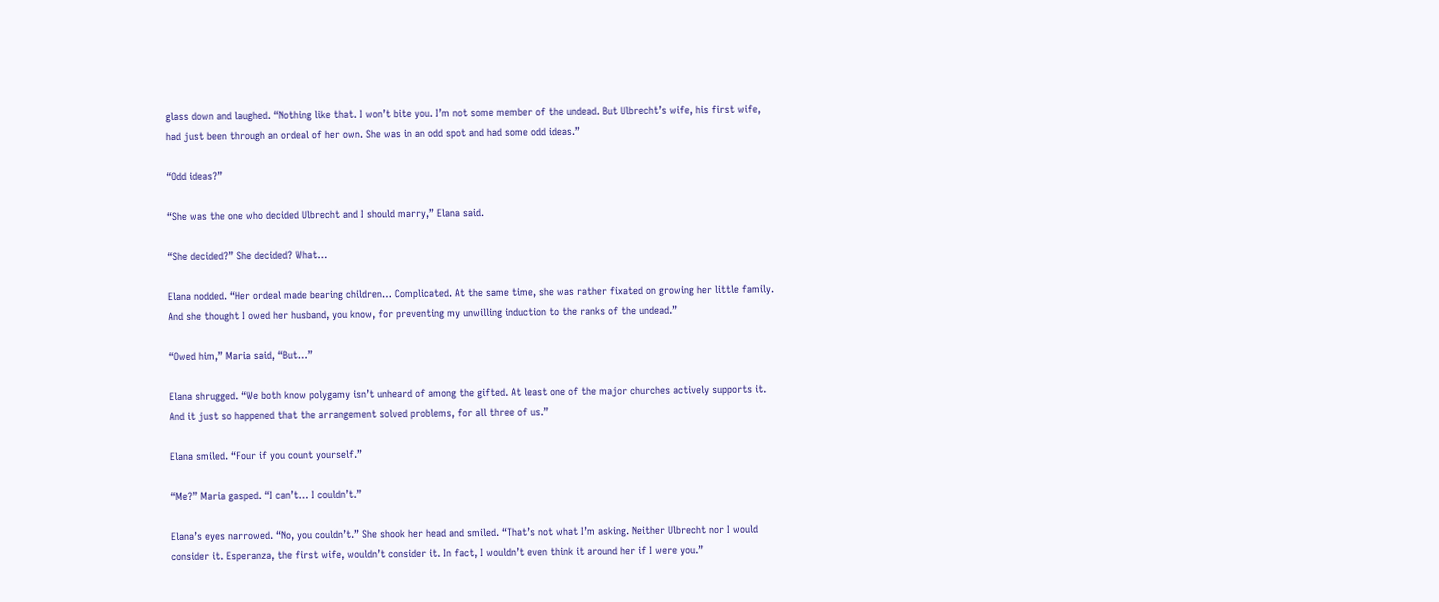glass down and laughed. “Nothing like that. I won’t bite you. I’m not some member of the undead. But Ulbrecht’s wife, his first wife, had just been through an ordeal of her own. She was in an odd spot and had some odd ideas.”

“Odd ideas?”

“She was the one who decided Ulbrecht and I should marry,” Elana said.

“She decided?” She decided? What…

Elana nodded. “Her ordeal made bearing children… Complicated. At the same time, she was rather fixated on growing her little family. And she thought I owed her husband, you know, for preventing my unwilling induction to the ranks of the undead.”

“Owed him,” Maria said, “But…”

Elana shrugged. “We both know polygamy isn’t unheard of among the gifted. At least one of the major churches actively supports it. And it just so happened that the arrangement solved problems, for all three of us.”

Elana smiled. “Four if you count yourself.”

“Me?” Maria gasped. “I can’t… I couldn’t.”

Elana’s eyes narrowed. “No, you couldn’t.” She shook her head and smiled. “That’s not what I’m asking. Neither Ulbrecht nor I would consider it. Esperanza, the first wife, wouldn’t consider it. In fact, I wouldn’t even think it around her if I were you.”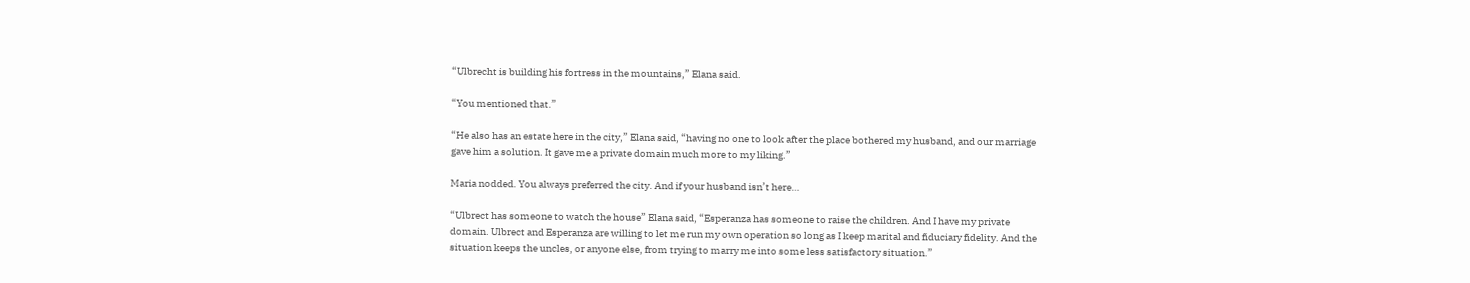“Ulbrecht is building his fortress in the mountains,” Elana said.

“You mentioned that.”

“He also has an estate here in the city,” Elana said, “having no one to look after the place bothered my husband, and our marriage gave him a solution. It gave me a private domain much more to my liking.”

Maria nodded. You always preferred the city. And if your husband isn’t here…

“Ulbrect has someone to watch the house” Elana said, “Esperanza has someone to raise the children. And I have my private domain. Ulbrect and Esperanza are willing to let me run my own operation so long as I keep marital and fiduciary fidelity. And the situation keeps the uncles, or anyone else, from trying to marry me into some less satisfactory situation.”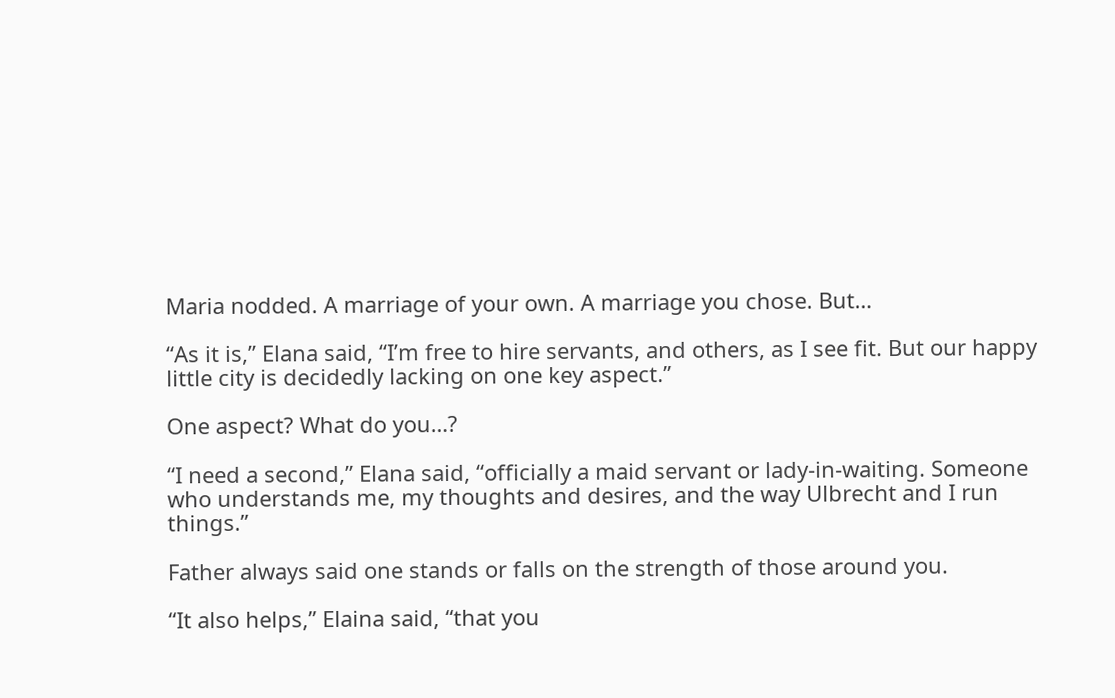Maria nodded. A marriage of your own. A marriage you chose. But…

“As it is,” Elana said, “I’m free to hire servants, and others, as I see fit. But our happy little city is decidedly lacking on one key aspect.”

One aspect? What do you…?

“I need a second,” Elana said, “officially a maid servant or lady-in-waiting. Someone who understands me, my thoughts and desires, and the way Ulbrecht and I run things.”

Father always said one stands or falls on the strength of those around you.

“It also helps,” Elaina said, “that you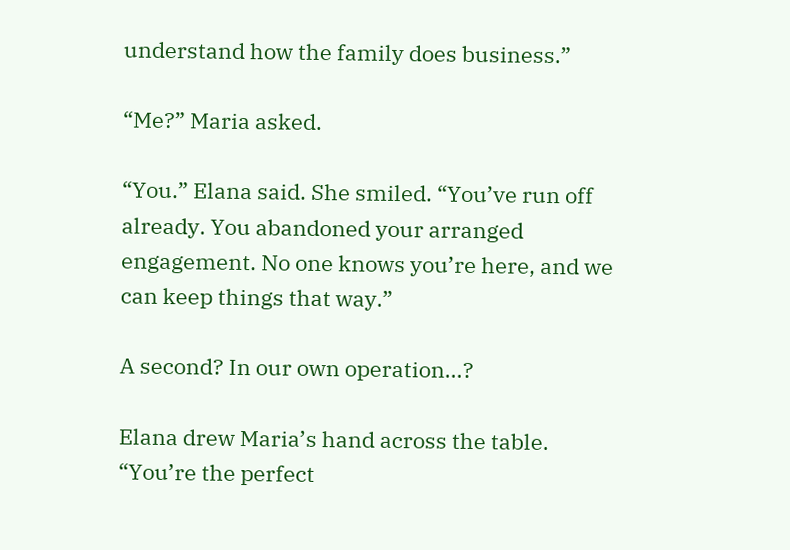understand how the family does business.”

“Me?” Maria asked.

“You.” Elana said. She smiled. “You’ve run off already. You abandoned your arranged engagement. No one knows you’re here, and we can keep things that way.”

A second? In our own operation…?

Elana drew Maria’s hand across the table. “You’re the perfect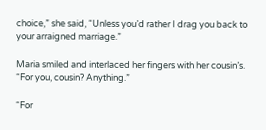choice,” she said, “Unless you’d rather I drag you back to your arraigned marriage.”

Maria smiled and interlaced her fingers with her cousin’s. “For you, cousin? Anything.”

“For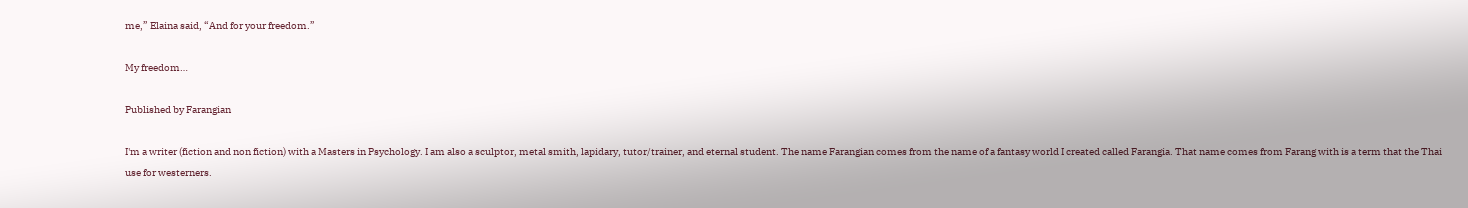me,” Elaina said, “And for your freedom.”

My freedom…

Published by Farangian

I'm a writer (fiction and non fiction) with a Masters in Psychology. I am also a sculptor, metal smith, lapidary, tutor/trainer, and eternal student. The name Farangian comes from the name of a fantasy world I created called Farangia. That name comes from Farang with is a term that the Thai use for westerners.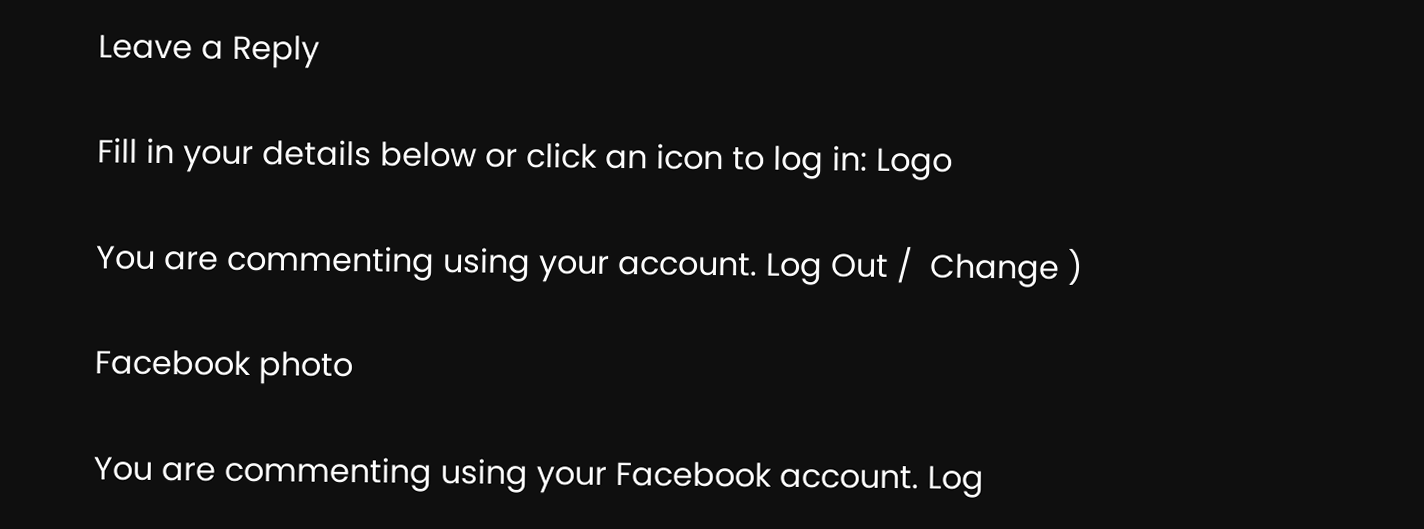Leave a Reply

Fill in your details below or click an icon to log in: Logo

You are commenting using your account. Log Out /  Change )

Facebook photo

You are commenting using your Facebook account. Log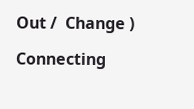Out /  Change )

Connecting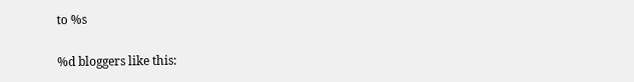to %s

%d bloggers like this: